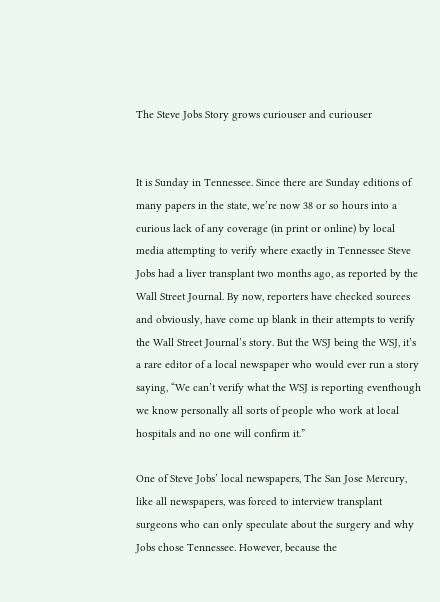The Steve Jobs Story grows curiouser and curiouser


It is Sunday in Tennessee. Since there are Sunday editions of many papers in the state, we’re now 38 or so hours into a curious lack of any coverage (in print or online) by local media attempting to verify where exactly in Tennessee Steve Jobs had a liver transplant two months ago, as reported by the Wall Street Journal. By now, reporters have checked sources and obviously, have come up blank in their attempts to verify the Wall Street Journal’s story. But the WSJ being the WSJ, it’s a rare editor of a local newspaper who would ever run a story saying, “We can’t verify what the WSJ is reporting eventhough we know personally all sorts of people who work at local hospitals and no one will confirm it.”

One of Steve Jobs’ local newspapers, The San Jose Mercury, like all newspapers, was forced to interview transplant surgeons who can only speculate about the surgery and why Jobs chose Tennessee. However, because the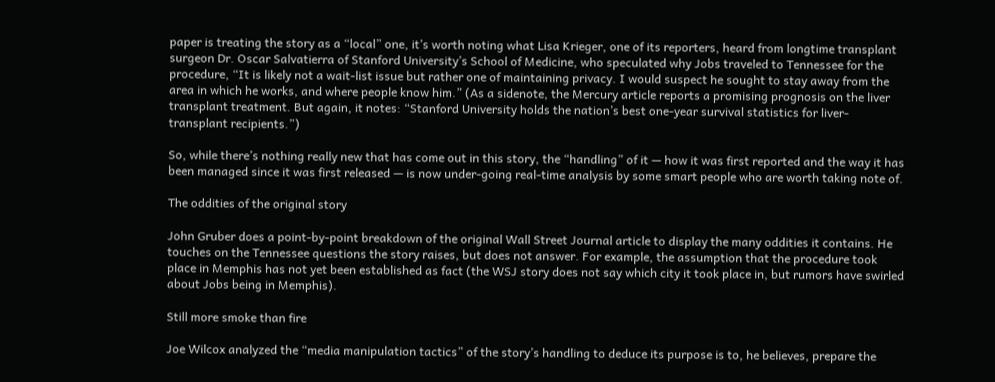paper is treating the story as a “local” one, it’s worth noting what Lisa Krieger, one of its reporters, heard from longtime transplant surgeon Dr. Oscar Salvatierra of Stanford University’s School of Medicine, who speculated why Jobs traveled to Tennessee for the procedure, “It is likely not a wait-list issue but rather one of maintaining privacy. I would suspect he sought to stay away from the area in which he works, and where people know him.” (As a sidenote, the Mercury article reports a promising prognosis on the liver transplant treatment. But again, it notes: “Stanford University holds the nation’s best one-year survival statistics for liver-transplant recipients.”)

So, while there’s nothing really new that has come out in this story, the “handling” of it — how it was first reported and the way it has been managed since it was first released — is now under-going real-time analysis by some smart people who are worth taking note of.

The oddities of the original story

John Gruber does a point-by-point breakdown of the original Wall Street Journal article to display the many oddities it contains. He touches on the Tennessee questions the story raises, but does not answer. For example, the assumption that the procedure took place in Memphis has not yet been established as fact (the WSJ story does not say which city it took place in, but rumors have swirled about Jobs being in Memphis).

Still more smoke than fire

Joe Wilcox analyzed the “media manipulation tactics” of the story’s handling to deduce its purpose is to, he believes, prepare the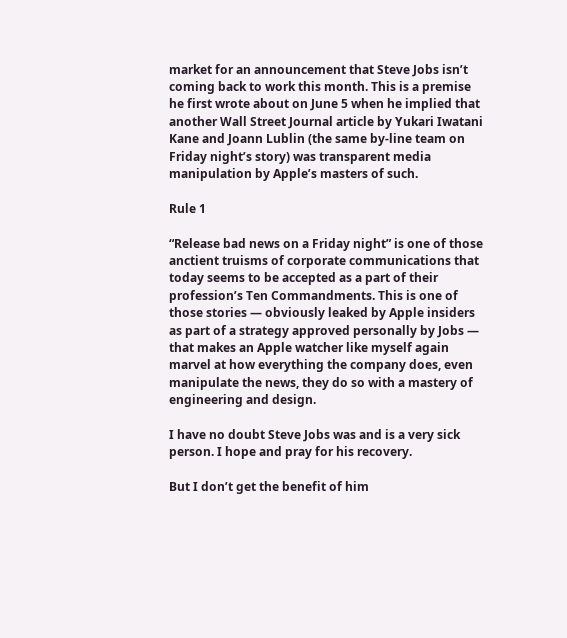market for an announcement that Steve Jobs isn’t coming back to work this month. This is a premise he first wrote about on June 5 when he implied that another Wall Street Journal article by Yukari Iwatani Kane and Joann Lublin (the same by-line team on Friday night’s story) was transparent media manipulation by Apple’s masters of such.

Rule 1

“Release bad news on a Friday night” is one of those anctient truisms of corporate communications that today seems to be accepted as a part of their profession’s Ten Commandments. This is one of those stories — obviously leaked by Apple insiders as part of a strategy approved personally by Jobs — that makes an Apple watcher like myself again marvel at how everything the company does, even manipulate the news, they do so with a mastery of engineering and design.

I have no doubt Steve Jobs was and is a very sick person. I hope and pray for his recovery.

But I don’t get the benefit of him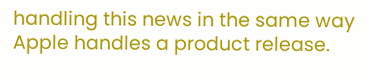handling this news in the same way Apple handles a product release.